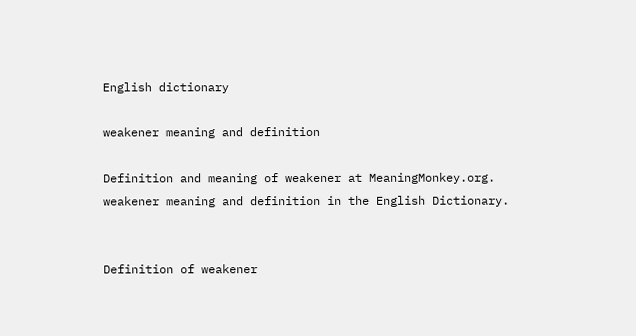English dictionary

weakener meaning and definition

Definition and meaning of weakener at MeaningMonkey.org. weakener meaning and definition in the English Dictionary.


Definition of weakener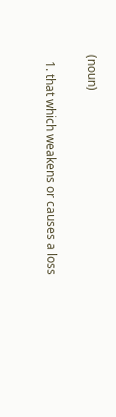(noun)

  1. that which weakens or causes a loss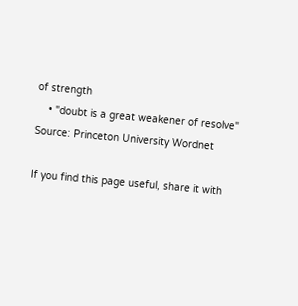of strength
    • "doubt is a great weakener of resolve"
Source: Princeton University Wordnet

If you find this page useful, share it with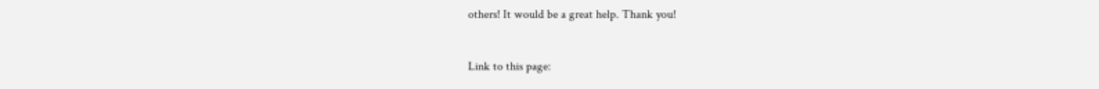others! It would be a great help. Thank you!


Link to this page: